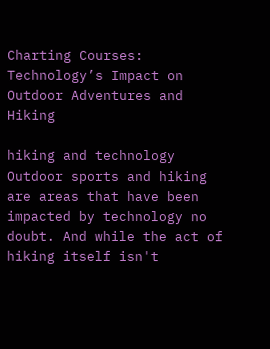Charting Courses: Technology’s Impact on Outdoor Adventures and Hiking

hiking and technology
Outdoor sports and hiking are areas that have been impacted by technology no doubt. And while the act of hiking itself isn't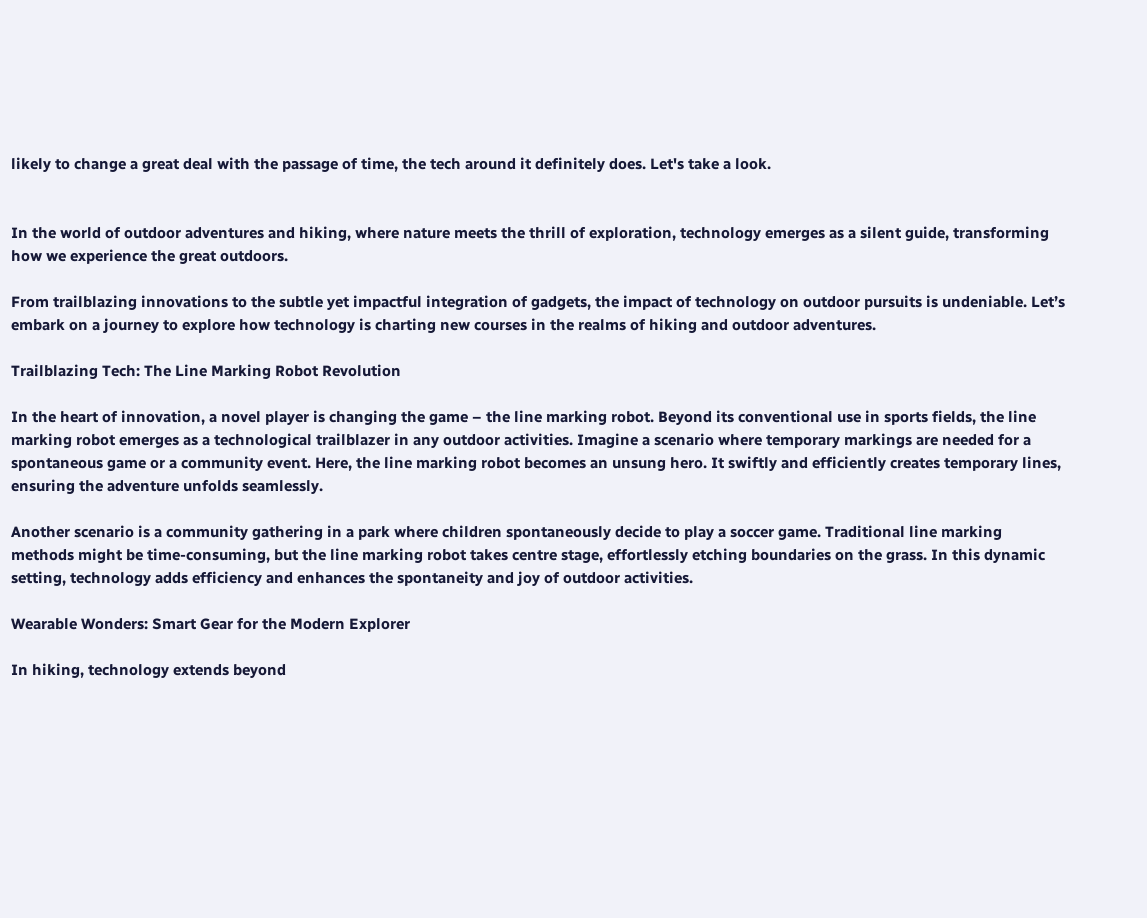likely to change a great deal with the passage of time, the tech around it definitely does. Let's take a look.


In the world of outdoor adventures and hiking, where nature meets the thrill of exploration, technology emerges as a silent guide, transforming how we experience the great outdoors.

From trailblazing innovations to the subtle yet impactful integration of gadgets, the impact of technology on outdoor pursuits is undeniable. Let’s embark on a journey to explore how technology is charting new courses in the realms of hiking and outdoor adventures.

Trailblazing Tech: The Line Marking Robot Revolution

In the heart of innovation, a novel player is changing the game – the line marking robot. Beyond its conventional use in sports fields, the line marking robot emerges as a technological trailblazer in any outdoor activities. Imagine a scenario where temporary markings are needed for a spontaneous game or a community event. Here, the line marking robot becomes an unsung hero. It swiftly and efficiently creates temporary lines, ensuring the adventure unfolds seamlessly.

Another scenario is a community gathering in a park where children spontaneously decide to play a soccer game. Traditional line marking methods might be time-consuming, but the line marking robot takes centre stage, effortlessly etching boundaries on the grass. In this dynamic setting, technology adds efficiency and enhances the spontaneity and joy of outdoor activities.

Wearable Wonders: Smart Gear for the Modern Explorer

In hiking, technology extends beyond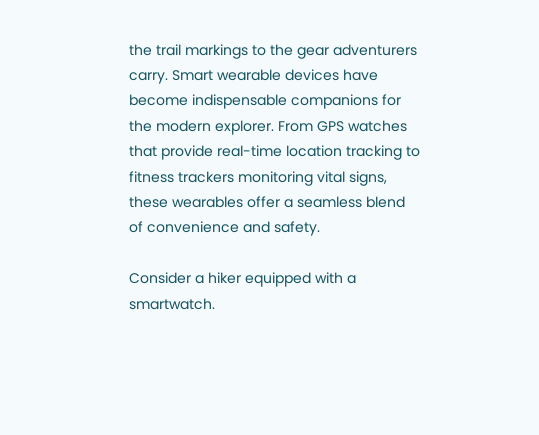the trail markings to the gear adventurers carry. Smart wearable devices have become indispensable companions for the modern explorer. From GPS watches that provide real-time location tracking to fitness trackers monitoring vital signs, these wearables offer a seamless blend of convenience and safety.

Consider a hiker equipped with a smartwatch.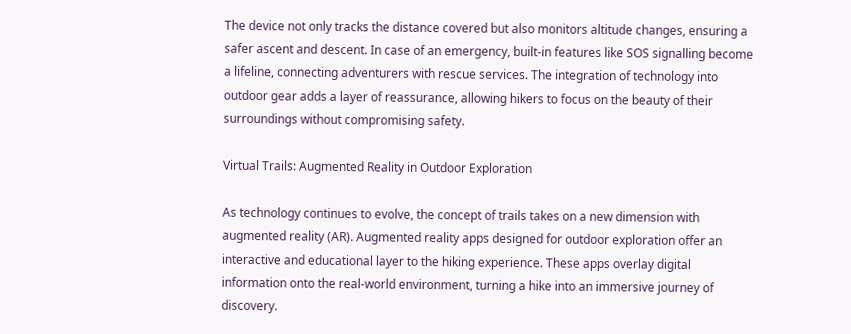The device not only tracks the distance covered but also monitors altitude changes, ensuring a safer ascent and descent. In case of an emergency, built-in features like SOS signalling become a lifeline, connecting adventurers with rescue services. The integration of technology into outdoor gear adds a layer of reassurance, allowing hikers to focus on the beauty of their surroundings without compromising safety.

Virtual Trails: Augmented Reality in Outdoor Exploration

As technology continues to evolve, the concept of trails takes on a new dimension with augmented reality (AR). Augmented reality apps designed for outdoor exploration offer an interactive and educational layer to the hiking experience. These apps overlay digital information onto the real-world environment, turning a hike into an immersive journey of discovery.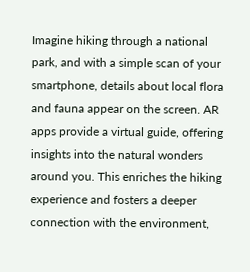Imagine hiking through a national park, and with a simple scan of your smartphone, details about local flora and fauna appear on the screen. AR apps provide a virtual guide, offering insights into the natural wonders around you. This enriches the hiking experience and fosters a deeper connection with the environment,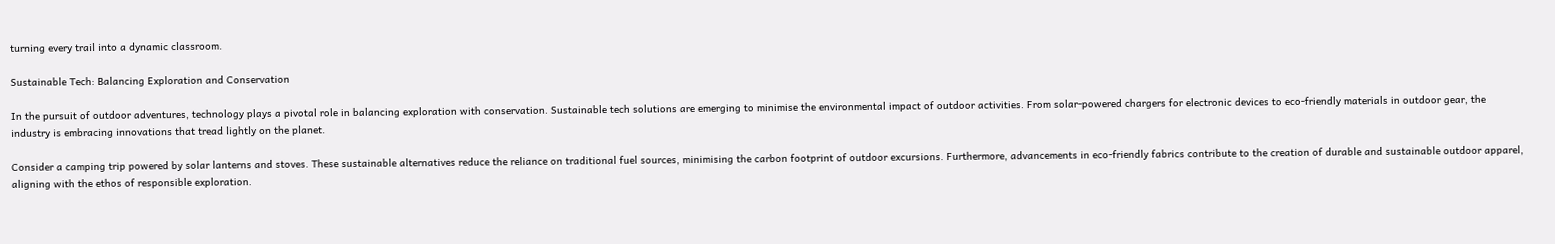turning every trail into a dynamic classroom.

Sustainable Tech: Balancing Exploration and Conservation

In the pursuit of outdoor adventures, technology plays a pivotal role in balancing exploration with conservation. Sustainable tech solutions are emerging to minimise the environmental impact of outdoor activities. From solar-powered chargers for electronic devices to eco-friendly materials in outdoor gear, the industry is embracing innovations that tread lightly on the planet.

Consider a camping trip powered by solar lanterns and stoves. These sustainable alternatives reduce the reliance on traditional fuel sources, minimising the carbon footprint of outdoor excursions. Furthermore, advancements in eco-friendly fabrics contribute to the creation of durable and sustainable outdoor apparel, aligning with the ethos of responsible exploration.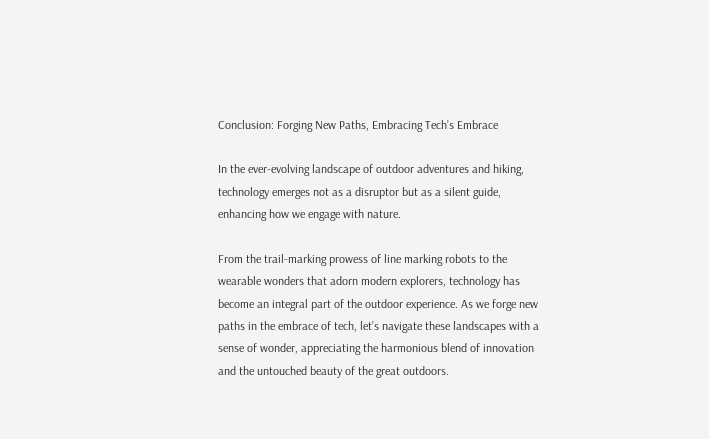Conclusion: Forging New Paths, Embracing Tech’s Embrace

In the ever-evolving landscape of outdoor adventures and hiking, technology emerges not as a disruptor but as a silent guide, enhancing how we engage with nature.

From the trail-marking prowess of line marking robots to the wearable wonders that adorn modern explorers, technology has become an integral part of the outdoor experience. As we forge new paths in the embrace of tech, let’s navigate these landscapes with a sense of wonder, appreciating the harmonious blend of innovation and the untouched beauty of the great outdoors.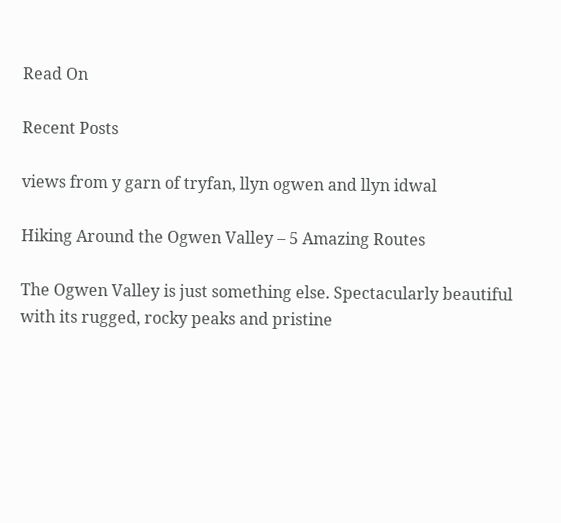Read On

Recent Posts

views from y garn of tryfan, llyn ogwen and llyn idwal

Hiking Around the Ogwen Valley – 5 Amazing Routes

The Ogwen Valley is just something else. Spectacularly beautiful with its rugged, rocky peaks and pristine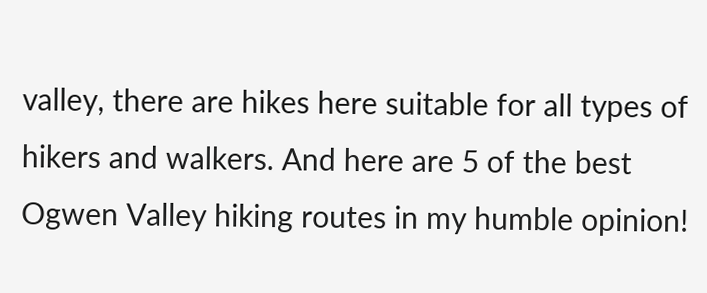valley, there are hikes here suitable for all types of hikers and walkers. And here are 5 of the best Ogwen Valley hiking routes in my humble opinion!